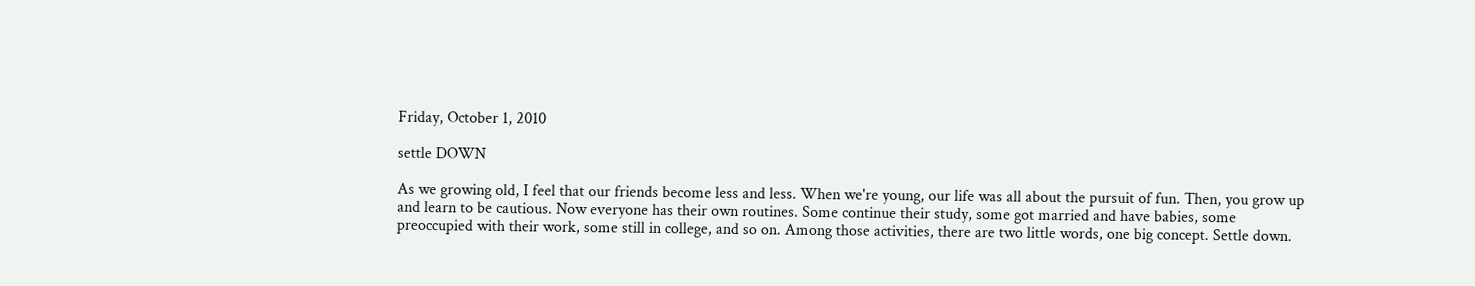Friday, October 1, 2010

settle DOWN

As we growing old, I feel that our friends become less and less. When we're young, our life was all about the pursuit of fun. Then, you grow up and learn to be cautious. Now everyone has their own routines. Some continue their study, some got married and have babies, some preoccupied with their work, some still in college, and so on. Among those activities, there are two little words, one big concept. Settle down.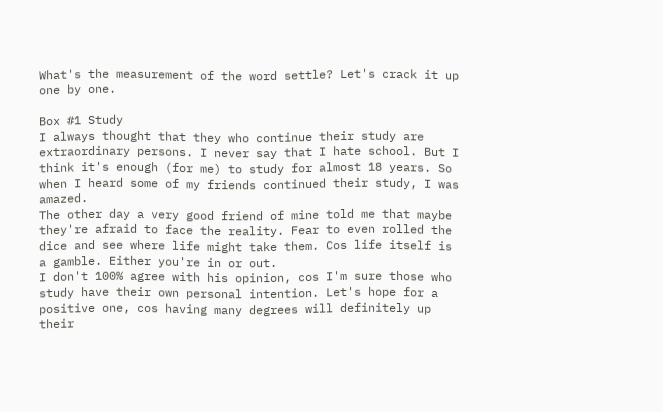What's the measurement of the word settle? Let's crack it up one by one.

Box #1 Study
I always thought that they who continue their study are extraordinary persons. I never say that I hate school. But I think it's enough (for me) to study for almost 18 years. So when I heard some of my friends continued their study, I was amazed.
The other day a very good friend of mine told me that maybe they're afraid to face the reality. Fear to even rolled the dice and see where life might take them. Cos life itself is a gamble. Either you're in or out.
I don't 100% agree with his opinion, cos I'm sure those who study have their own personal intention. Let's hope for a positive one, cos having many degrees will definitely up their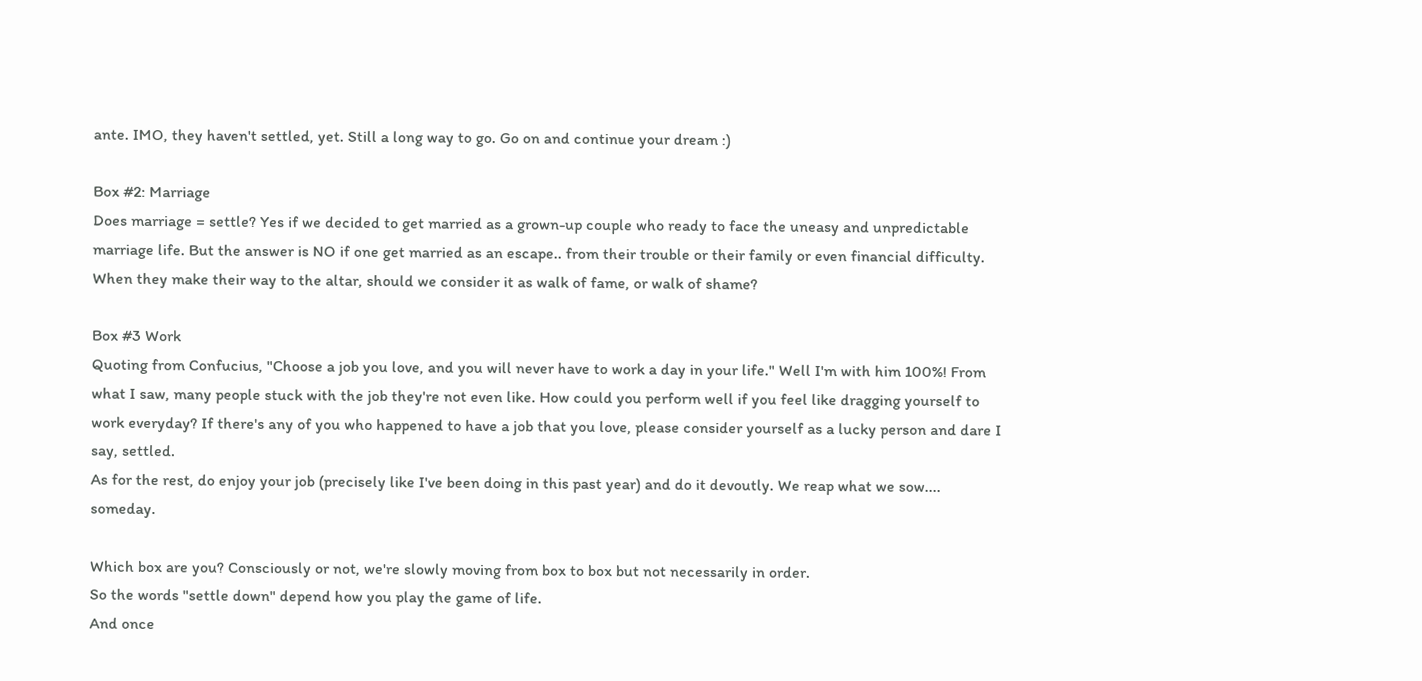ante. IMO, they haven't settled, yet. Still a long way to go. Go on and continue your dream :)

Box #2: Marriage
Does marriage = settle? Yes if we decided to get married as a grown-up couple who ready to face the uneasy and unpredictable marriage life. But the answer is NO if one get married as an escape.. from their trouble or their family or even financial difficulty. When they make their way to the altar, should we consider it as walk of fame, or walk of shame?

Box #3 Work
Quoting from Confucius, "Choose a job you love, and you will never have to work a day in your life." Well I'm with him 100%! From what I saw, many people stuck with the job they're not even like. How could you perform well if you feel like dragging yourself to work everyday? If there's any of you who happened to have a job that you love, please consider yourself as a lucky person and dare I say, settled.
As for the rest, do enjoy your job (precisely like I've been doing in this past year) and do it devoutly. We reap what we sow.... someday.

Which box are you? Consciously or not, we're slowly moving from box to box but not necessarily in order.
So the words "settle down" depend how you play the game of life.
And once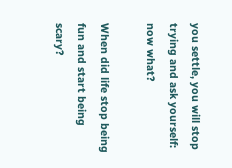you settle, you will stop trying and ask yourself: now what?

When did life stop being fun and start being scary?